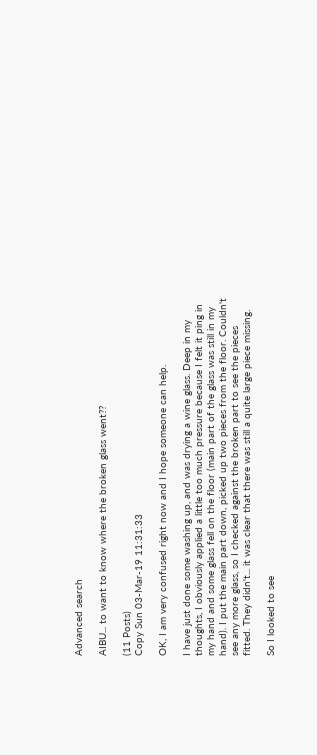Advanced search

AIBU... to want to know where the broken glass went??

(11 Posts)
Copy Sun 03-Mar-19 11:31:33

OK, I am very confused right now and I hope someone can help.

I have just done some washing up, and was drying a wine glass. Deep in my thoughts, I obviously applied a little too much pressure because I felt it ping in my hand and some glass fell on the floor (main part of the glass was still in my hand). I put the main part down, picked up two pieces from the floor. Couldn't see any more glass, so I checked against the broken part to see the pieces fitted. They didn't... it was clear that there was still a quite large piece missing.

So I looked to see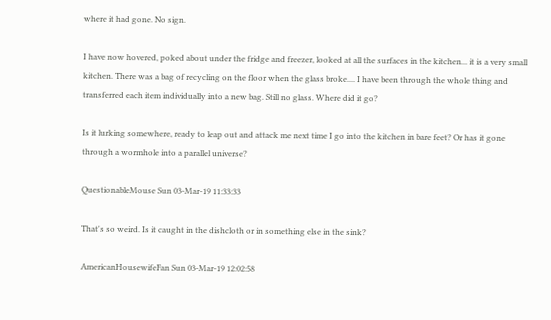where it had gone. No sign.

I have now hovered, poked about under the fridge and freezer, looked at all the surfaces in the kitchen... it is a very small kitchen. There was a bag of recycling on the floor when the glass broke.... I have been through the whole thing and transferred each item individually into a new bag. Still no glass. Where did it go?

Is it lurking somewhere, ready to leap out and attack me next time I go into the kitchen in bare feet? Or has it gone through a wormhole into a parallel universe?

QuestionableMouse Sun 03-Mar-19 11:33:33

That's so weird. Is it caught in the dishcloth or in something else in the sink?

AmericanHousewifeFan Sun 03-Mar-19 12:02:58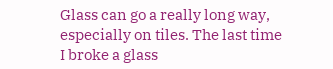Glass can go a really long way, especially on tiles. The last time I broke a glass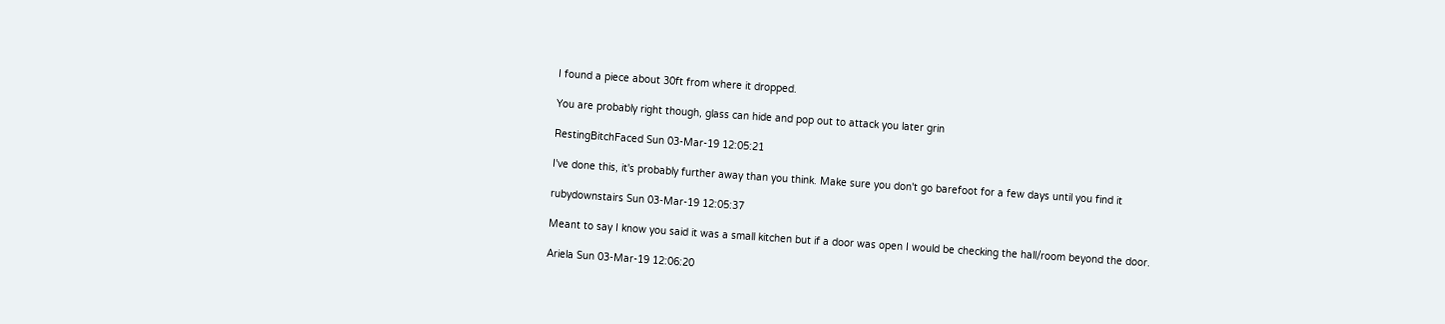I found a piece about 30ft from where it dropped.

You are probably right though, glass can hide and pop out to attack you later grin

RestingBitchFaced Sun 03-Mar-19 12:05:21

I've done this, it's probably further away than you think. Make sure you don't go barefoot for a few days until you find it

rubydownstairs Sun 03-Mar-19 12:05:37

Meant to say I know you said it was a small kitchen but if a door was open I would be checking the hall/room beyond the door.

Ariela Sun 03-Mar-19 12:06:20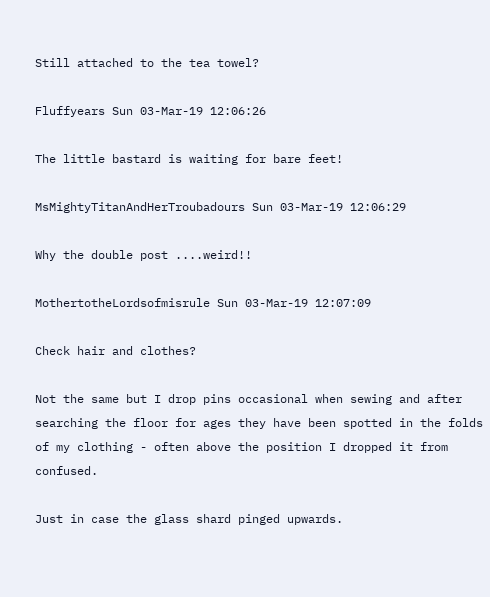Still attached to the tea towel?

Fluffyears Sun 03-Mar-19 12:06:26

The little bastard is waiting for bare feet!

MsMightyTitanAndHerTroubadours Sun 03-Mar-19 12:06:29

Why the double post ....weird!!

MothertotheLordsofmisrule Sun 03-Mar-19 12:07:09

Check hair and clothes?

Not the same but I drop pins occasional when sewing and after searching the floor for ages they have been spotted in the folds of my clothing - often above the position I dropped it from confused.

Just in case the glass shard pinged upwards.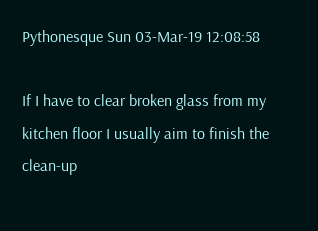Pythonesque Sun 03-Mar-19 12:08:58

If I have to clear broken glass from my kitchen floor I usually aim to finish the clean-up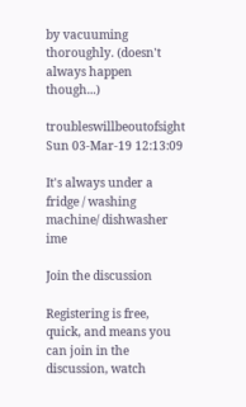by vacuuming thoroughly. (doesn't always happen though...)

troubleswillbeoutofsight Sun 03-Mar-19 12:13:09

It's always under a fridge / washing machine/ dishwasher ime

Join the discussion

Registering is free, quick, and means you can join in the discussion, watch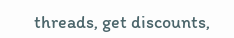threads, get discounts,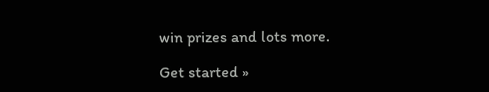win prizes and lots more.

Get started »